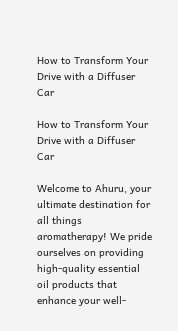How to Transform Your Drive with a Diffuser Car

How to Transform Your Drive with a Diffuser Car

Welcome to Ahuru, your ultimate destination for all things aromatherapy! We pride ourselves on providing high-quality essential oil products that enhance your well-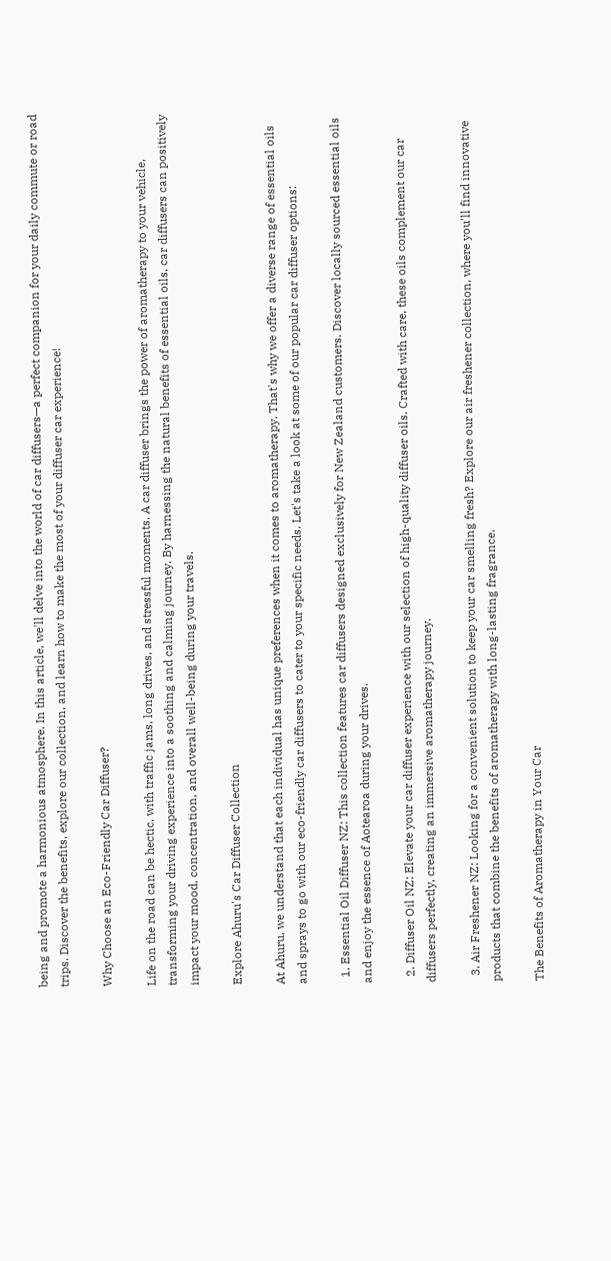being and promote a harmonious atmosphere. In this article, we'll delve into the world of car diffusers—a perfect companion for your daily commute or road trips. Discover the benefits, explore our collection, and learn how to make the most of your diffuser car experience!

Why Choose an Eco-Friendly Car Diffuser?

Life on the road can be hectic, with traffic jams, long drives, and stressful moments. A car diffuser brings the power of aromatherapy to your vehicle, transforming your driving experience into a soothing and calming journey. By harnessing the natural benefits of essential oils, car diffusers can positively impact your mood, concentration, and overall well-being during your travels.

Explore Ahuru's Car Diffuser Collection

At Ahuru, we understand that each individual has unique preferences when it comes to aromatherapy. That's why we offer a diverse range of essential oils and sprays to go with our eco-friendly car diffusers to cater to your specific needs. Let's take a look at some of our popular car diffuser options:

  1. Essential Oil Diffuser NZ: This collection features car diffusers designed exclusively for New Zealand customers. Discover locally sourced essential oils and enjoy the essence of Aotearoa during your drives.

  2. Diffuser Oil NZ: Elevate your car diffuser experience with our selection of high-quality diffuser oils. Crafted with care, these oils complement our car diffusers perfectly, creating an immersive aromatherapy journey.

  3. Air Freshener NZ: Looking for a convenient solution to keep your car smelling fresh? Explore our air freshener collection, where you'll find innovative products that combine the benefits of aromatherapy with long-lasting fragrance.

The Benefits of Aromatherapy in Your Car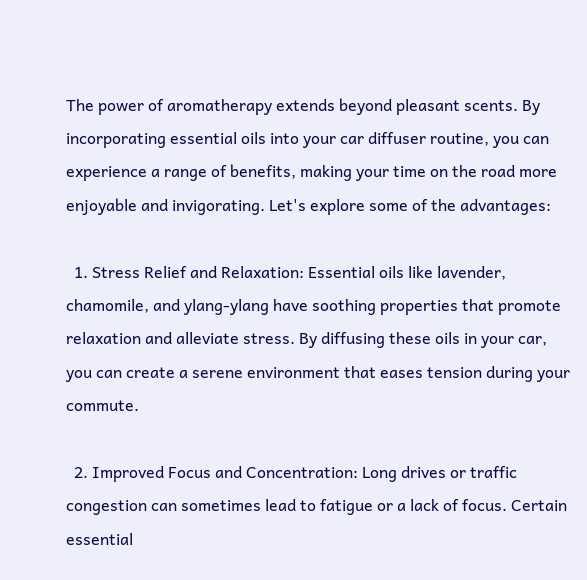The power of aromatherapy extends beyond pleasant scents. By incorporating essential oils into your car diffuser routine, you can experience a range of benefits, making your time on the road more enjoyable and invigorating. Let's explore some of the advantages:

  1. Stress Relief and Relaxation: Essential oils like lavender, chamomile, and ylang-ylang have soothing properties that promote relaxation and alleviate stress. By diffusing these oils in your car, you can create a serene environment that eases tension during your commute.

  2. Improved Focus and Concentration: Long drives or traffic congestion can sometimes lead to fatigue or a lack of focus. Certain essential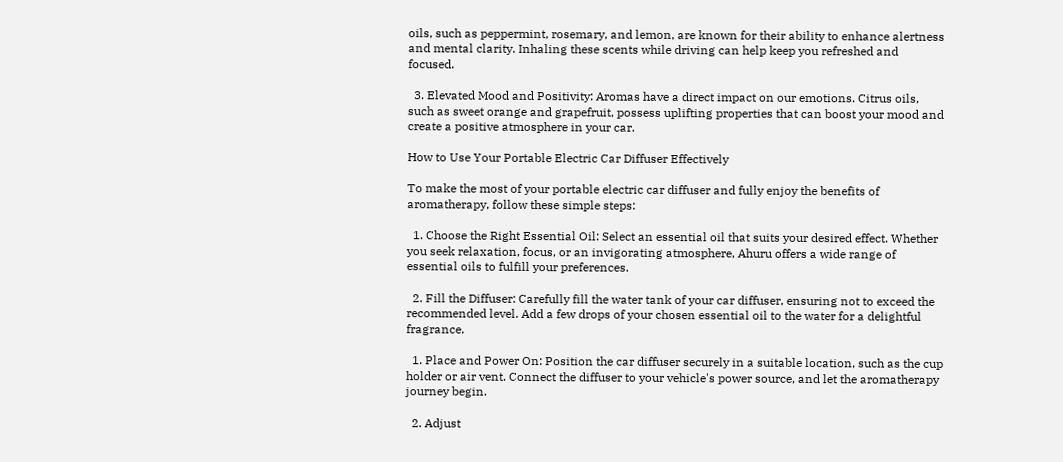oils, such as peppermint, rosemary, and lemon, are known for their ability to enhance alertness and mental clarity. Inhaling these scents while driving can help keep you refreshed and focused.

  3. Elevated Mood and Positivity: Aromas have a direct impact on our emotions. Citrus oils, such as sweet orange and grapefruit, possess uplifting properties that can boost your mood and create a positive atmosphere in your car.

How to Use Your Portable Electric Car Diffuser Effectively

To make the most of your portable electric car diffuser and fully enjoy the benefits of aromatherapy, follow these simple steps:

  1. Choose the Right Essential Oil: Select an essential oil that suits your desired effect. Whether you seek relaxation, focus, or an invigorating atmosphere, Ahuru offers a wide range of essential oils to fulfill your preferences.

  2. Fill the Diffuser: Carefully fill the water tank of your car diffuser, ensuring not to exceed the recommended level. Add a few drops of your chosen essential oil to the water for a delightful fragrance.

  1. Place and Power On: Position the car diffuser securely in a suitable location, such as the cup holder or air vent. Connect the diffuser to your vehicle's power source, and let the aromatherapy journey begin.

  2. Adjust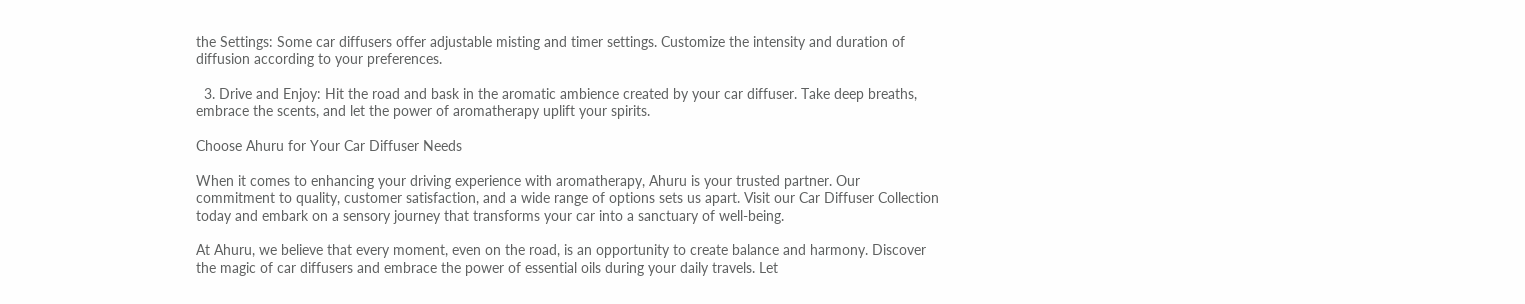the Settings: Some car diffusers offer adjustable misting and timer settings. Customize the intensity and duration of diffusion according to your preferences.

  3. Drive and Enjoy: Hit the road and bask in the aromatic ambience created by your car diffuser. Take deep breaths, embrace the scents, and let the power of aromatherapy uplift your spirits.

Choose Ahuru for Your Car Diffuser Needs

When it comes to enhancing your driving experience with aromatherapy, Ahuru is your trusted partner. Our commitment to quality, customer satisfaction, and a wide range of options sets us apart. Visit our Car Diffuser Collection today and embark on a sensory journey that transforms your car into a sanctuary of well-being.

At Ahuru, we believe that every moment, even on the road, is an opportunity to create balance and harmony. Discover the magic of car diffusers and embrace the power of essential oils during your daily travels. Let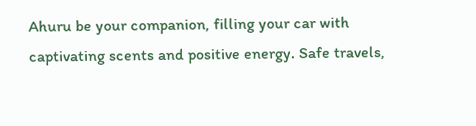Ahuru be your companion, filling your car with captivating scents and positive energy. Safe travels,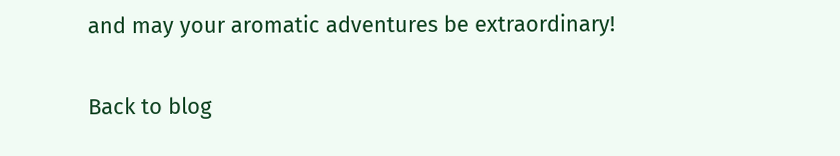and may your aromatic adventures be extraordinary!

Back to blog